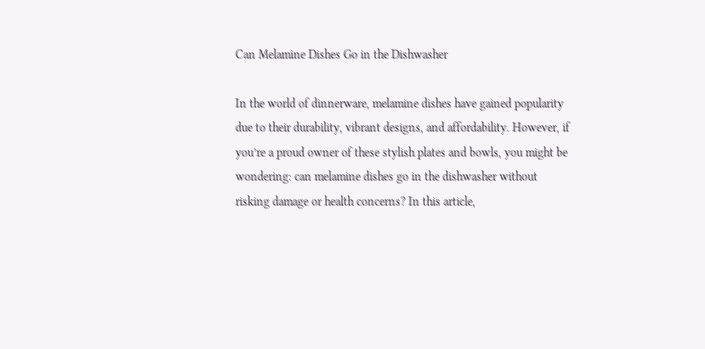Can Melamine Dishes Go in the Dishwasher

In the world of dinnerware, melamine dishes have gained popularity due to their durability, vibrant designs, and affordability. However, if you’re a proud owner of these stylish plates and bowls, you might be wondering: can melamine dishes go in the dishwasher without risking damage or health concerns? In this article,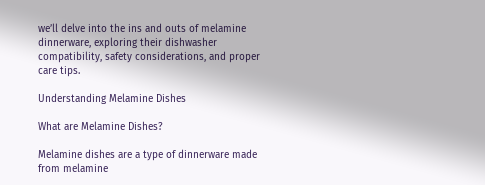we’ll delve into the ins and outs of melamine dinnerware, exploring their dishwasher compatibility, safety considerations, and proper care tips.

Understanding Melamine Dishes

What are Melamine Dishes?

Melamine dishes are a type of dinnerware made from melamine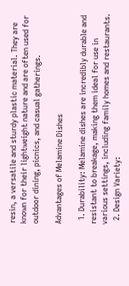resin, a versatile and sturdy plastic material. They are known for their lightweight nature and are often used for outdoor dining, picnics, and casual gatherings.

Advantages of Melamine Dishes

  1. Durability: Melamine dishes are incredibly durable and resistant to breakage, making them ideal for use in various settings, including family homes and restaurants.
  2. Design Variety: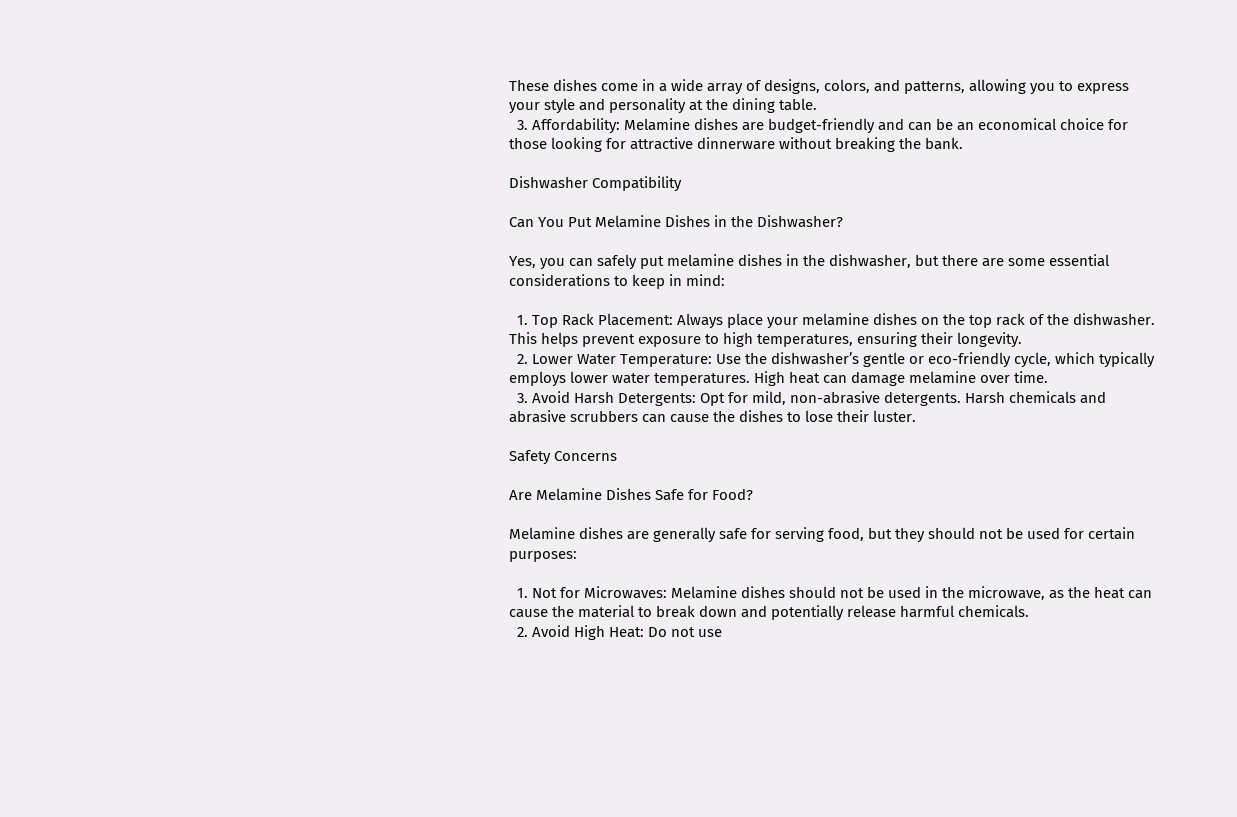These dishes come in a wide array of designs, colors, and patterns, allowing you to express your style and personality at the dining table.
  3. Affordability: Melamine dishes are budget-friendly and can be an economical choice for those looking for attractive dinnerware without breaking the bank.

Dishwasher Compatibility

Can You Put Melamine Dishes in the Dishwasher?

Yes, you can safely put melamine dishes in the dishwasher, but there are some essential considerations to keep in mind:

  1. Top Rack Placement: Always place your melamine dishes on the top rack of the dishwasher. This helps prevent exposure to high temperatures, ensuring their longevity.
  2. Lower Water Temperature: Use the dishwasher’s gentle or eco-friendly cycle, which typically employs lower water temperatures. High heat can damage melamine over time.
  3. Avoid Harsh Detergents: Opt for mild, non-abrasive detergents. Harsh chemicals and abrasive scrubbers can cause the dishes to lose their luster.

Safety Concerns

Are Melamine Dishes Safe for Food?

Melamine dishes are generally safe for serving food, but they should not be used for certain purposes:

  1. Not for Microwaves: Melamine dishes should not be used in the microwave, as the heat can cause the material to break down and potentially release harmful chemicals.
  2. Avoid High Heat: Do not use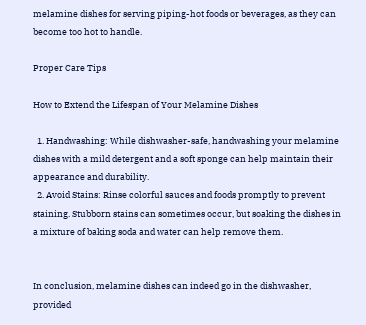melamine dishes for serving piping-hot foods or beverages, as they can become too hot to handle.

Proper Care Tips

How to Extend the Lifespan of Your Melamine Dishes

  1. Handwashing: While dishwasher-safe, handwashing your melamine dishes with a mild detergent and a soft sponge can help maintain their appearance and durability.
  2. Avoid Stains: Rinse colorful sauces and foods promptly to prevent staining. Stubborn stains can sometimes occur, but soaking the dishes in a mixture of baking soda and water can help remove them.


In conclusion, melamine dishes can indeed go in the dishwasher, provided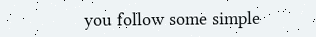you follow some simple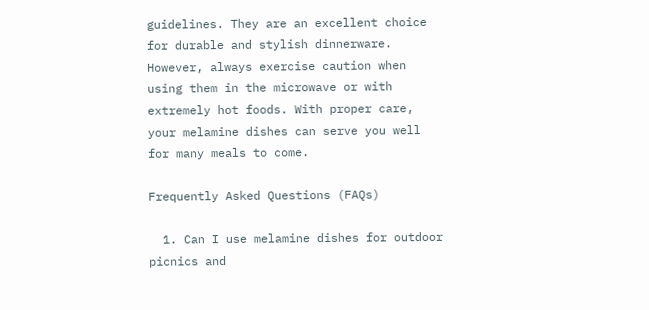guidelines. They are an excellent choice for durable and stylish dinnerware. However, always exercise caution when using them in the microwave or with extremely hot foods. With proper care, your melamine dishes can serve you well for many meals to come.

Frequently Asked Questions (FAQs)

  1. Can I use melamine dishes for outdoor picnics and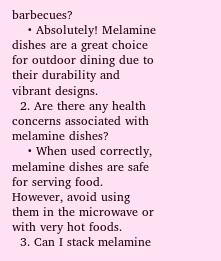barbecues?
    • Absolutely! Melamine dishes are a great choice for outdoor dining due to their durability and vibrant designs.
  2. Are there any health concerns associated with melamine dishes?
    • When used correctly, melamine dishes are safe for serving food. However, avoid using them in the microwave or with very hot foods.
  3. Can I stack melamine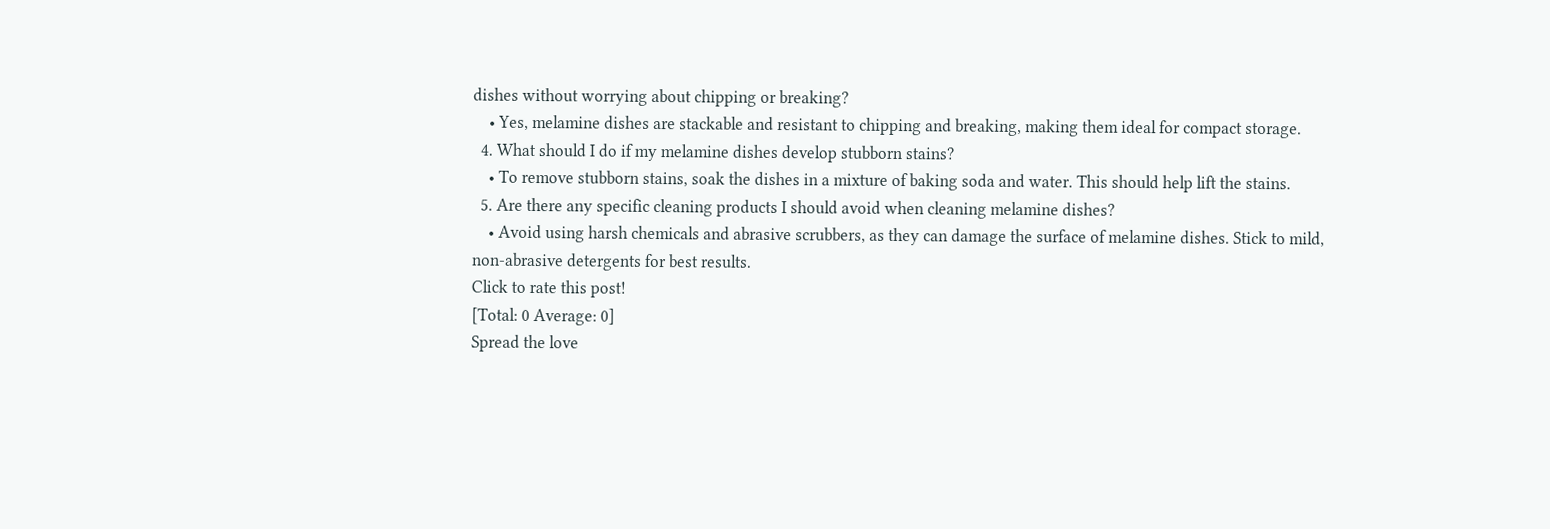dishes without worrying about chipping or breaking?
    • Yes, melamine dishes are stackable and resistant to chipping and breaking, making them ideal for compact storage.
  4. What should I do if my melamine dishes develop stubborn stains?
    • To remove stubborn stains, soak the dishes in a mixture of baking soda and water. This should help lift the stains.
  5. Are there any specific cleaning products I should avoid when cleaning melamine dishes?
    • Avoid using harsh chemicals and abrasive scrubbers, as they can damage the surface of melamine dishes. Stick to mild, non-abrasive detergents for best results.
Click to rate this post!
[Total: 0 Average: 0]
Spread the love